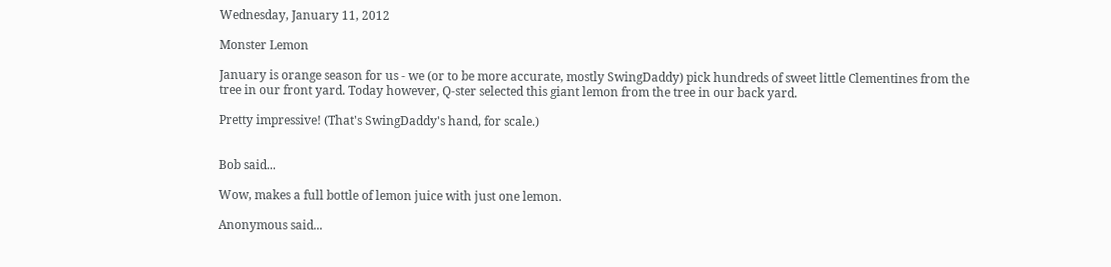Wednesday, January 11, 2012

Monster Lemon

January is orange season for us - we (or to be more accurate, mostly SwingDaddy) pick hundreds of sweet little Clementines from the tree in our front yard. Today however, Q-ster selected this giant lemon from the tree in our back yard.

Pretty impressive! (That's SwingDaddy's hand, for scale.)


Bob said...

Wow, makes a full bottle of lemon juice with just one lemon.

Anonymous said...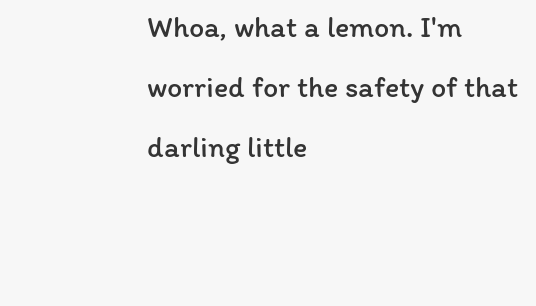Whoa, what a lemon. I'm worried for the safety of that darling little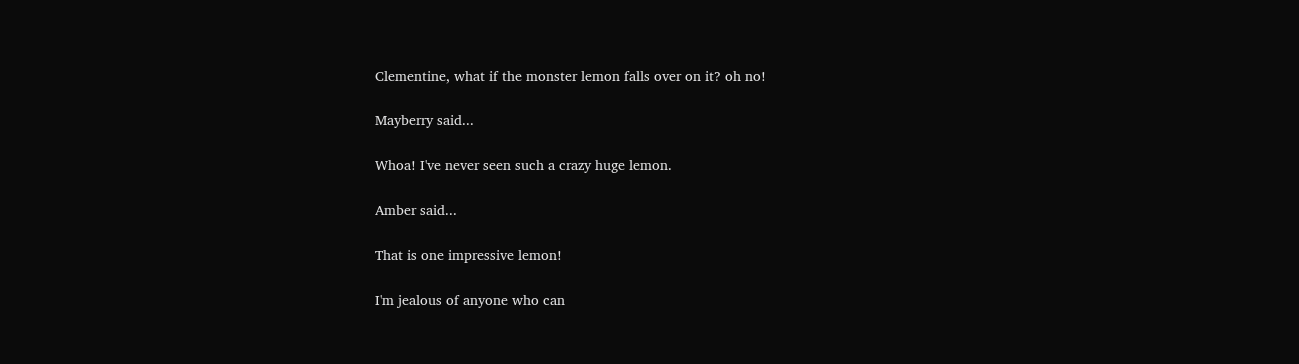Clementine, what if the monster lemon falls over on it? oh no!

Mayberry said...

Whoa! I've never seen such a crazy huge lemon.

Amber said...

That is one impressive lemon!

I'm jealous of anyone who can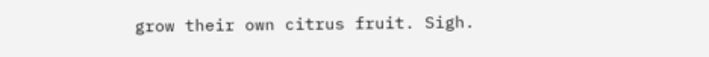grow their own citrus fruit. Sigh.